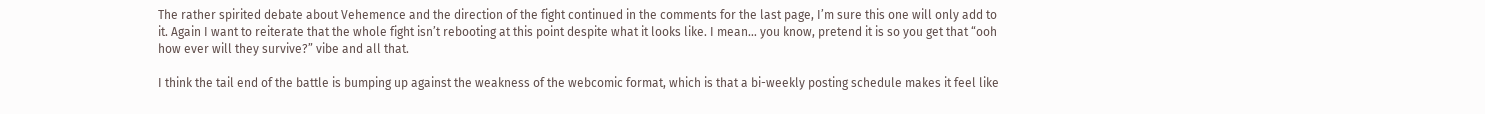The rather spirited debate about Vehemence and the direction of the fight continued in the comments for the last page, I’m sure this one will only add to it. Again I want to reiterate that the whole fight isn’t rebooting at this point despite what it looks like. I mean… you know, pretend it is so you get that “ooh how ever will they survive?” vibe and all that.

I think the tail end of the battle is bumping up against the weakness of the webcomic format, which is that a bi-weekly posting schedule makes it feel like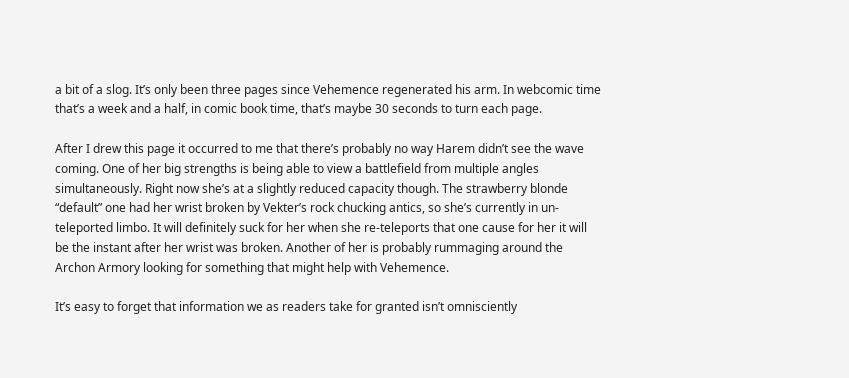a bit of a slog. It’s only been three pages since Vehemence regenerated his arm. In webcomic time that’s a week and a half, in comic book time, that’s maybe 30 seconds to turn each page.

After I drew this page it occurred to me that there’s probably no way Harem didn’t see the wave coming. One of her big strengths is being able to view a battlefield from multiple angles simultaneously. Right now she’s at a slightly reduced capacity though. The strawberry blonde “default” one had her wrist broken by Vekter’s rock chucking antics, so she’s currently in un-teleported limbo. It will definitely suck for her when she re-teleports that one cause for her it will be the instant after her wrist was broken. Another of her is probably rummaging around the Archon Armory looking for something that might help with Vehemence.

It’s easy to forget that information we as readers take for granted isn’t omnisciently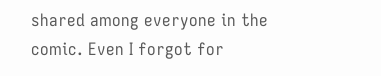shared among everyone in the comic. Even I forgot for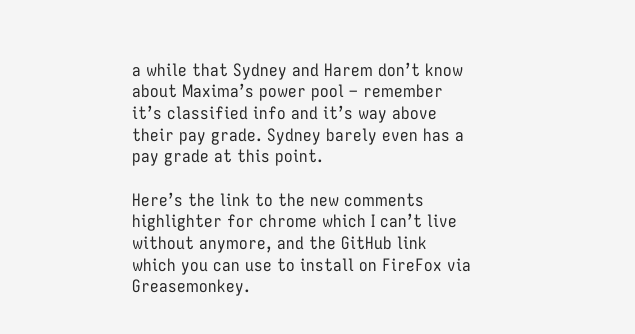a while that Sydney and Harem don’t know about Maxima’s power pool – remember it’s classified info and it’s way above their pay grade. Sydney barely even has a pay grade at this point.

Here’s the link to the new comments highlighter for chrome which I can’t live without anymore, and the GitHub link which you can use to install on FireFox via Greasemonkey.